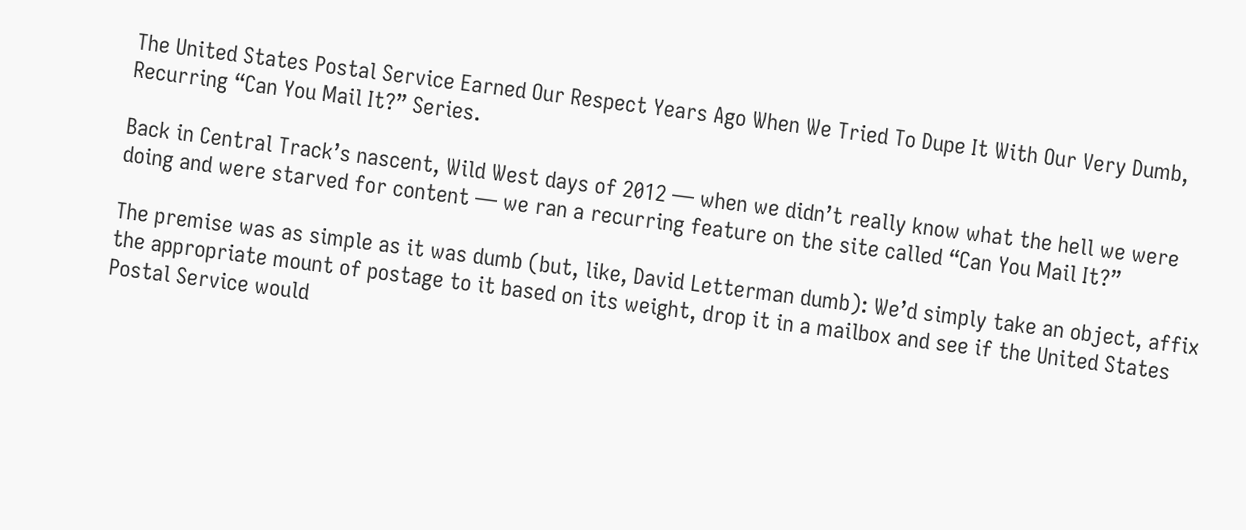The United States Postal Service Earned Our Respect Years Ago When We Tried To Dupe It With Our Very Dumb, Recurring “Can You Mail It?” Series.

Back in Central Track’s nascent, Wild West days of 2012 — when we didn’t really know what the hell we were doing and were starved for content — we ran a recurring feature on the site called “Can You Mail It?”

The premise was as simple as it was dumb (but, like, David Letterman dumb): We’d simply take an object, affix the appropriate mount of postage to it based on its weight, drop it in a mailbox and see if the United States Postal Service would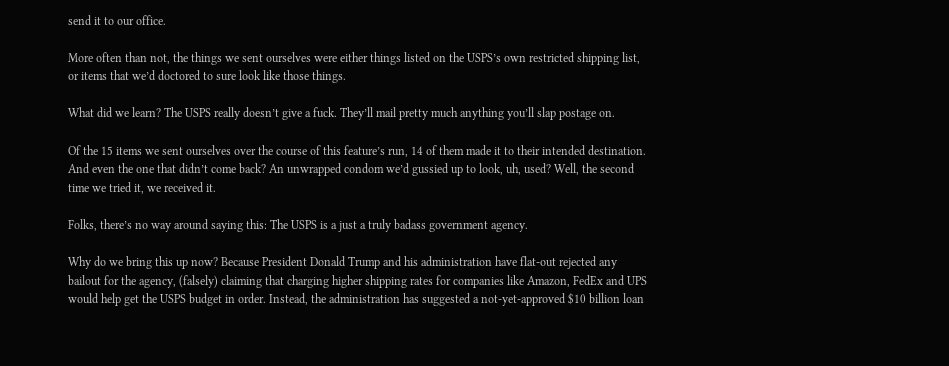send it to our office.

More often than not, the things we sent ourselves were either things listed on the USPS’s own restricted shipping list, or items that we’d doctored to sure look like those things.

What did we learn? The USPS really doesn’t give a fuck. They’ll mail pretty much anything you’ll slap postage on.

Of the 15 items we sent ourselves over the course of this feature’s run, 14 of them made it to their intended destination. And even the one that didn’t come back? An unwrapped condom we’d gussied up to look, uh, used? Well, the second time we tried it, we received it.

Folks, there’s no way around saying this: The USPS is a just a truly badass government agency.

Why do we bring this up now? Because President Donald Trump and his administration have flat-out rejected any bailout for the agency, (falsely) claiming that charging higher shipping rates for companies like Amazon, FedEx and UPS would help get the USPS budget in order. Instead, the administration has suggested a not-yet-approved $10 billion loan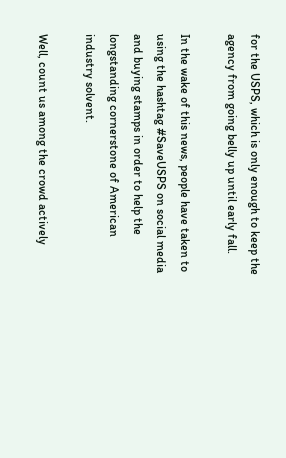for the USPS, which is only enough to keep the agency from going belly up until early fall.

In the wake of this news, people have taken to using the hashtag #SaveUSPS on social media and buying stamps in order to help the longstanding cornerstone of American industry solvent.

Well, count us among the crowd actively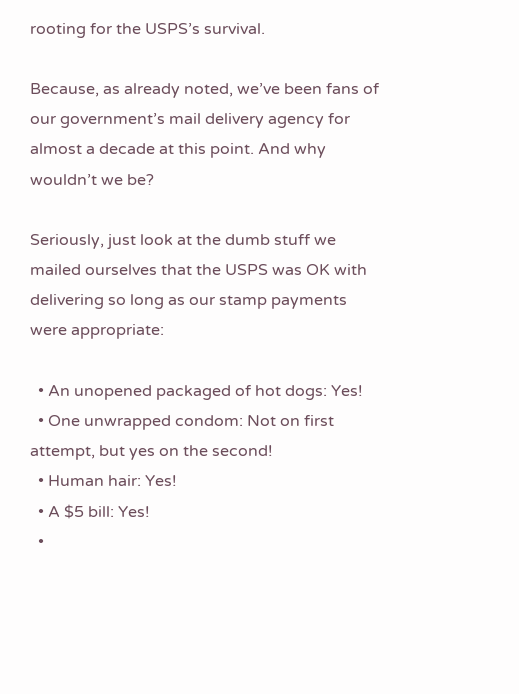rooting for the USPS’s survival.

Because, as already noted, we’ve been fans of our government’s mail delivery agency for almost a decade at this point. And why wouldn’t we be?

Seriously, just look at the dumb stuff we mailed ourselves that the USPS was OK with delivering so long as our stamp payments were appropriate:

  • An unopened packaged of hot dogs: Yes!
  • One unwrapped condom: Not on first attempt, but yes on the second!
  • Human hair: Yes!
  • A $5 bill: Yes!
  •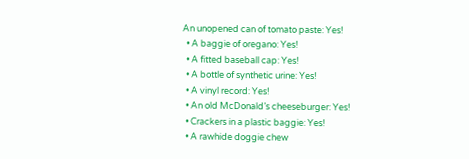An unopened can of tomato paste: Yes!
  • A baggie of oregano: Yes!
  • A fitted baseball cap: Yes!
  • A bottle of synthetic urine: Yes!
  • A vinyl record: Yes!
  • An old McDonald’s cheeseburger: Yes!
  • Crackers in a plastic baggie: Yes!
  • A rawhide doggie chew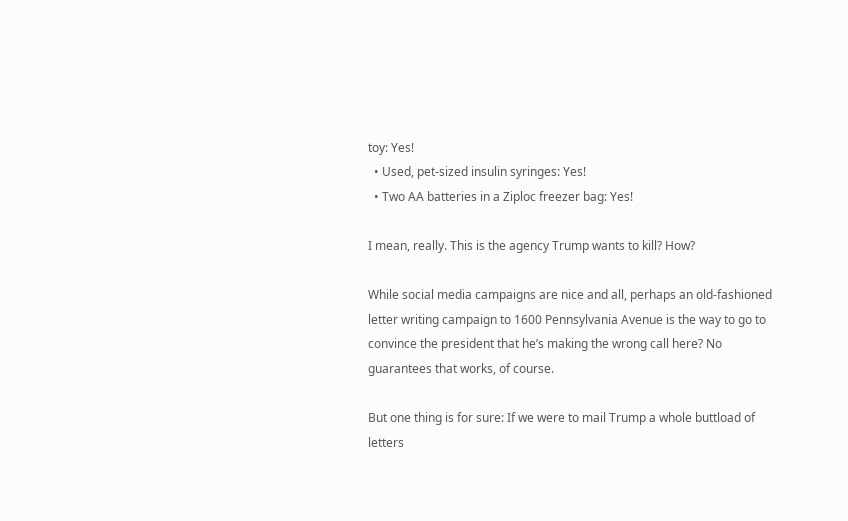toy: Yes!
  • Used, pet-sized insulin syringes: Yes!
  • Two AA batteries in a Ziploc freezer bag: Yes!

I mean, really. This is the agency Trump wants to kill? How?

While social media campaigns are nice and all, perhaps an old-fashioned letter writing campaign to 1600 Pennsylvania Avenue is the way to go to convince the president that he’s making the wrong call here? No guarantees that works, of course.

But one thing is for sure: If we were to mail Trump a whole buttload of letters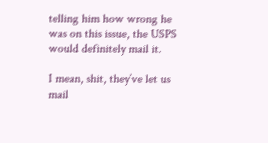telling him how wrong he was on this issue, the USPS would definitely mail it.

I mean, shit, they’ve let us mail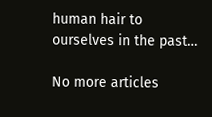human hair to ourselves in the past…

No more articles